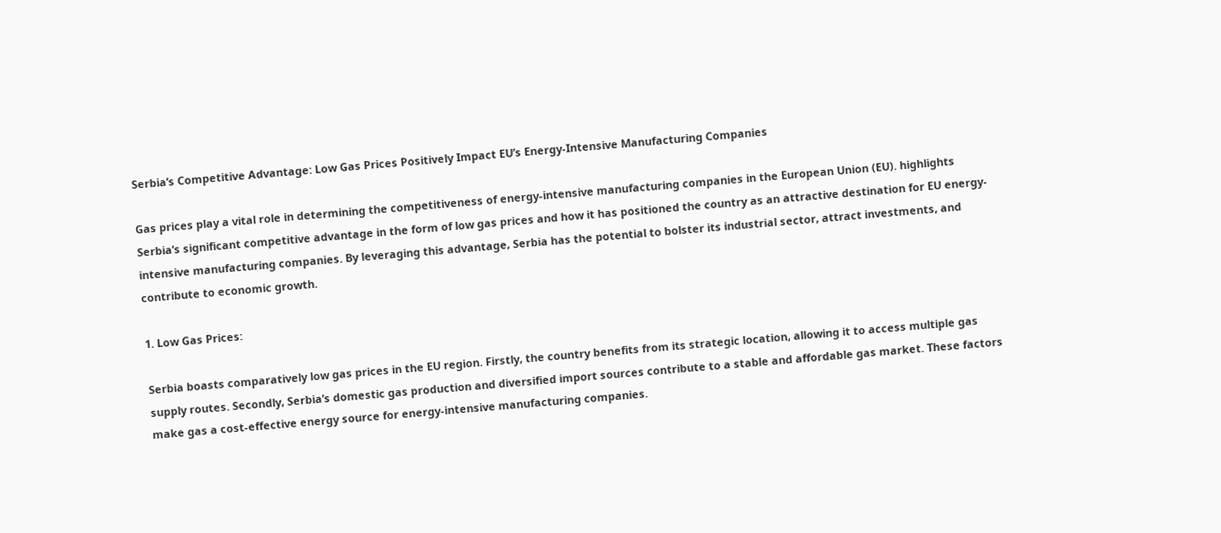Serbia’s Competitive Advantage: Low Gas Prices Positively Impact EU’s Energy-Intensive Manufacturing Companies

Gas prices play a vital role in determining the competitiveness of energy-intensive manufacturing companies in the European Union (EU). highlights Serbia’s significant competitive advantage in the form of low gas prices and how it has positioned the country as an attractive destination for EU energy-intensive manufacturing companies. By leveraging this advantage, Serbia has the potential to bolster its industrial sector, attract investments, and contribute to economic growth.

1. Low Gas Prices:

Serbia boasts comparatively low gas prices in the EU region. Firstly, the country benefits from its strategic location, allowing it to access multiple gas supply routes. Secondly, Serbia’s domestic gas production and diversified import sources contribute to a stable and affordable gas market. These factors make gas a cost-effective energy source for energy-intensive manufacturing companies.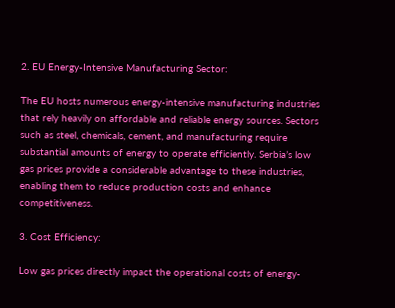2. EU Energy-Intensive Manufacturing Sector:

The EU hosts numerous energy-intensive manufacturing industries that rely heavily on affordable and reliable energy sources. Sectors such as steel, chemicals, cement, and manufacturing require substantial amounts of energy to operate efficiently. Serbia’s low gas prices provide a considerable advantage to these industries, enabling them to reduce production costs and enhance competitiveness.

3. Cost Efficiency:

Low gas prices directly impact the operational costs of energy-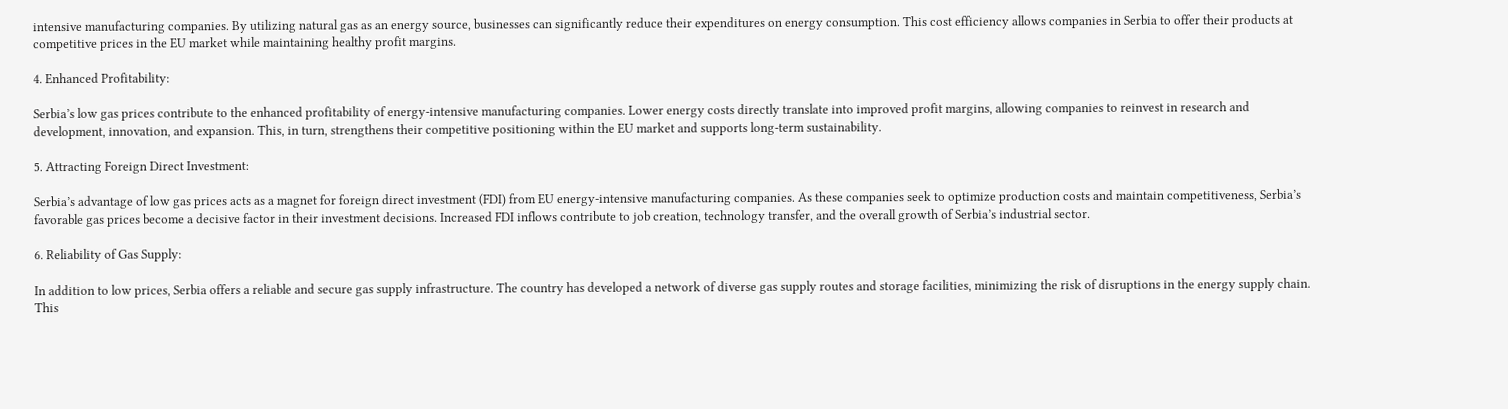intensive manufacturing companies. By utilizing natural gas as an energy source, businesses can significantly reduce their expenditures on energy consumption. This cost efficiency allows companies in Serbia to offer their products at competitive prices in the EU market while maintaining healthy profit margins.

4. Enhanced Profitability:

Serbia’s low gas prices contribute to the enhanced profitability of energy-intensive manufacturing companies. Lower energy costs directly translate into improved profit margins, allowing companies to reinvest in research and development, innovation, and expansion. This, in turn, strengthens their competitive positioning within the EU market and supports long-term sustainability.

5. Attracting Foreign Direct Investment:

Serbia’s advantage of low gas prices acts as a magnet for foreign direct investment (FDI) from EU energy-intensive manufacturing companies. As these companies seek to optimize production costs and maintain competitiveness, Serbia’s favorable gas prices become a decisive factor in their investment decisions. Increased FDI inflows contribute to job creation, technology transfer, and the overall growth of Serbia’s industrial sector.

6. Reliability of Gas Supply:

In addition to low prices, Serbia offers a reliable and secure gas supply infrastructure. The country has developed a network of diverse gas supply routes and storage facilities, minimizing the risk of disruptions in the energy supply chain. This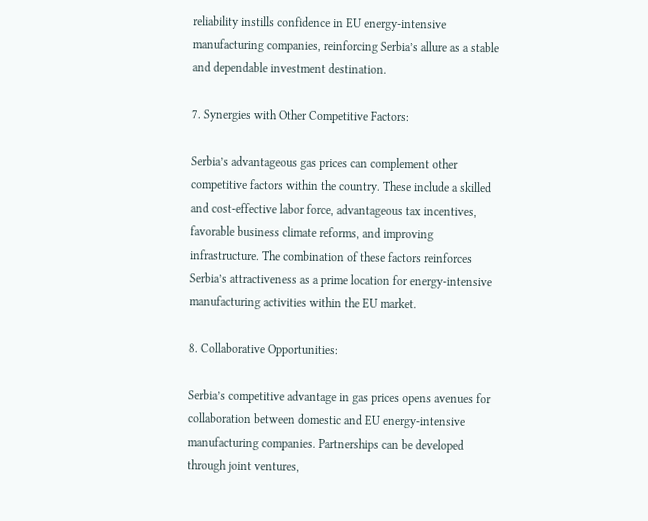reliability instills confidence in EU energy-intensive manufacturing companies, reinforcing Serbia’s allure as a stable and dependable investment destination.

7. Synergies with Other Competitive Factors:

Serbia’s advantageous gas prices can complement other competitive factors within the country. These include a skilled and cost-effective labor force, advantageous tax incentives, favorable business climate reforms, and improving infrastructure. The combination of these factors reinforces Serbia’s attractiveness as a prime location for energy-intensive manufacturing activities within the EU market.

8. Collaborative Opportunities:

Serbia’s competitive advantage in gas prices opens avenues for collaboration between domestic and EU energy-intensive manufacturing companies. Partnerships can be developed through joint ventures,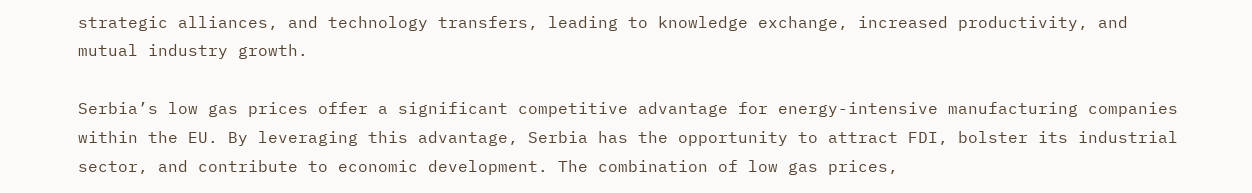strategic alliances, and technology transfers, leading to knowledge exchange, increased productivity, and mutual industry growth.

Serbia’s low gas prices offer a significant competitive advantage for energy-intensive manufacturing companies within the EU. By leveraging this advantage, Serbia has the opportunity to attract FDI, bolster its industrial sector, and contribute to economic development. The combination of low gas prices,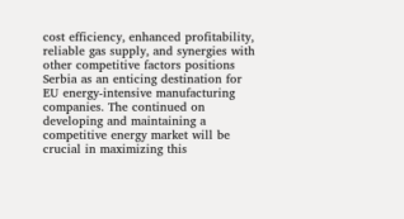cost efficiency, enhanced profitability, reliable gas supply, and synergies with other competitive factors positions Serbia as an enticing destination for EU energy-intensive manufacturing companies. The continued on developing and maintaining a competitive energy market will be crucial in maximizing this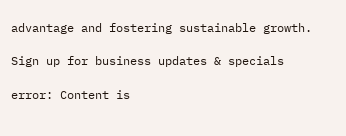advantage and fostering sustainable growth.

Sign up for business updates & specials

error: Content is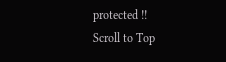protected !!
Scroll to Top